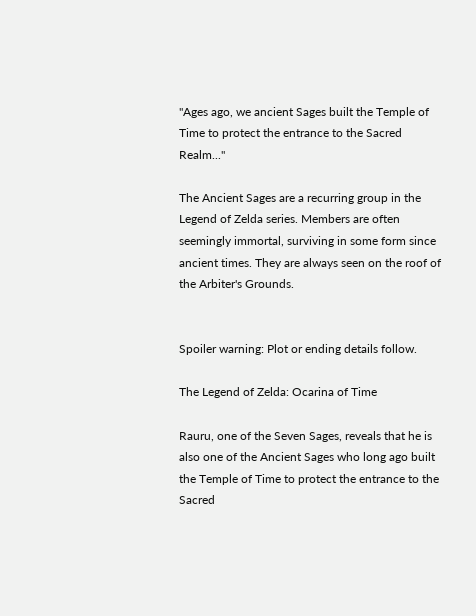"Ages ago, we ancient Sages built the Temple of Time to protect the entrance to the Sacred Realm..."

The Ancient Sages are a recurring group in the Legend of Zelda series. Members are often seemingly immortal, surviving in some form since ancient times. They are always seen on the roof of the Arbiter's Grounds.


Spoiler warning: Plot or ending details follow.

The Legend of Zelda: Ocarina of Time

Rauru, one of the Seven Sages, reveals that he is also one of the Ancient Sages who long ago built the Temple of Time to protect the entrance to the Sacred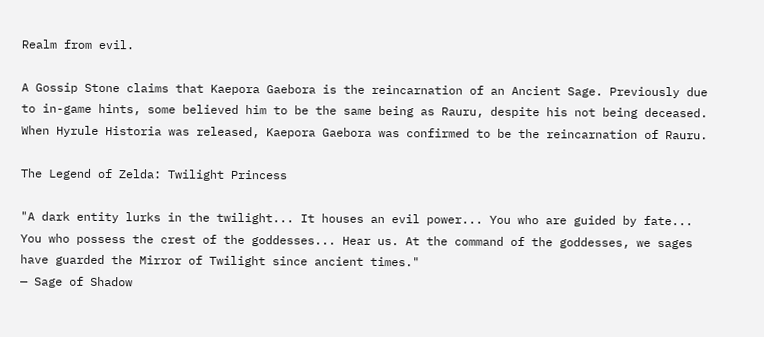Realm from evil.

A Gossip Stone claims that Kaepora Gaebora is the reincarnation of an Ancient Sage. Previously due to in-game hints, some believed him to be the same being as Rauru, despite his not being deceased. When Hyrule Historia was released, Kaepora Gaebora was confirmed to be the reincarnation of Rauru.

The Legend of Zelda: Twilight Princess

"A dark entity lurks in the twilight... It houses an evil power... You who are guided by fate... You who possess the crest of the goddesses... Hear us. At the command of the goddesses, we sages have guarded the Mirror of Twilight since ancient times."
— Sage of Shadow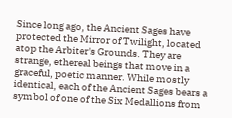Since long ago, the Ancient Sages have protected the Mirror of Twilight, located atop the Arbiter's Grounds. They are strange, ethereal beings that move in a graceful, poetic manner. While mostly identical, each of the Ancient Sages bears a symbol of one of the Six Medallions from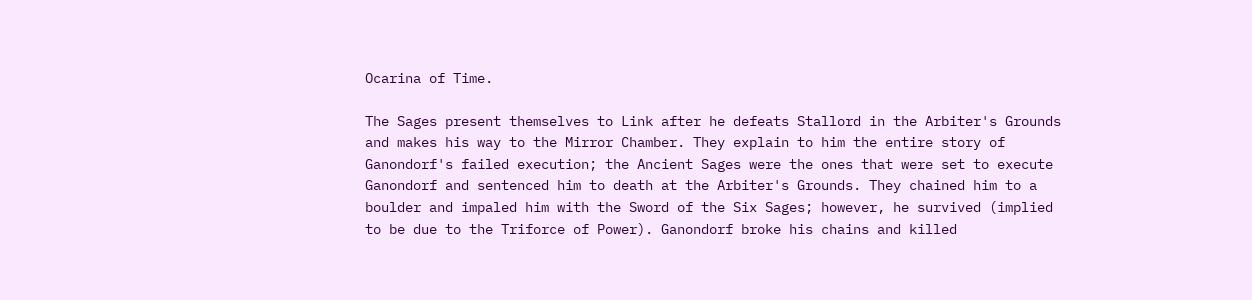Ocarina of Time.

The Sages present themselves to Link after he defeats Stallord in the Arbiter's Grounds and makes his way to the Mirror Chamber. They explain to him the entire story of Ganondorf's failed execution; the Ancient Sages were the ones that were set to execute Ganondorf and sentenced him to death at the Arbiter's Grounds. They chained him to a boulder and impaled him with the Sword of the Six Sages; however, he survived (implied to be due to the Triforce of Power). Ganondorf broke his chains and killed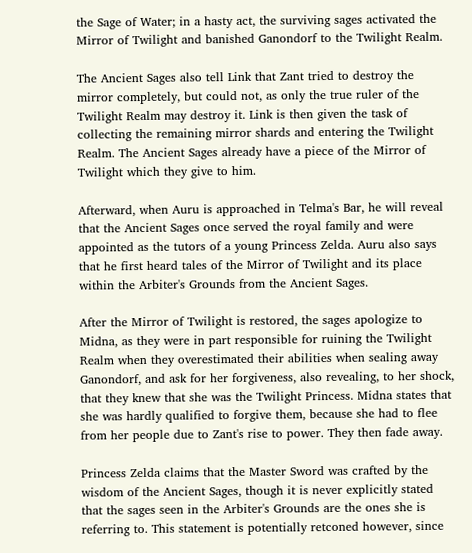the Sage of Water; in a hasty act, the surviving sages activated the Mirror of Twilight and banished Ganondorf to the Twilight Realm.

The Ancient Sages also tell Link that Zant tried to destroy the mirror completely, but could not, as only the true ruler of the Twilight Realm may destroy it. Link is then given the task of collecting the remaining mirror shards and entering the Twilight Realm. The Ancient Sages already have a piece of the Mirror of Twilight which they give to him.

Afterward, when Auru is approached in Telma's Bar, he will reveal that the Ancient Sages once served the royal family and were appointed as the tutors of a young Princess Zelda. Auru also says that he first heard tales of the Mirror of Twilight and its place within the Arbiter's Grounds from the Ancient Sages.

After the Mirror of Twilight is restored, the sages apologize to Midna, as they were in part responsible for ruining the Twilight Realm when they overestimated their abilities when sealing away Ganondorf, and ask for her forgiveness, also revealing, to her shock, that they knew that she was the Twilight Princess. Midna states that she was hardly qualified to forgive them, because she had to flee from her people due to Zant's rise to power. They then fade away.

Princess Zelda claims that the Master Sword was crafted by the wisdom of the Ancient Sages, though it is never explicitly stated that the sages seen in the Arbiter's Grounds are the ones she is referring to. This statement is potentially retconed however, since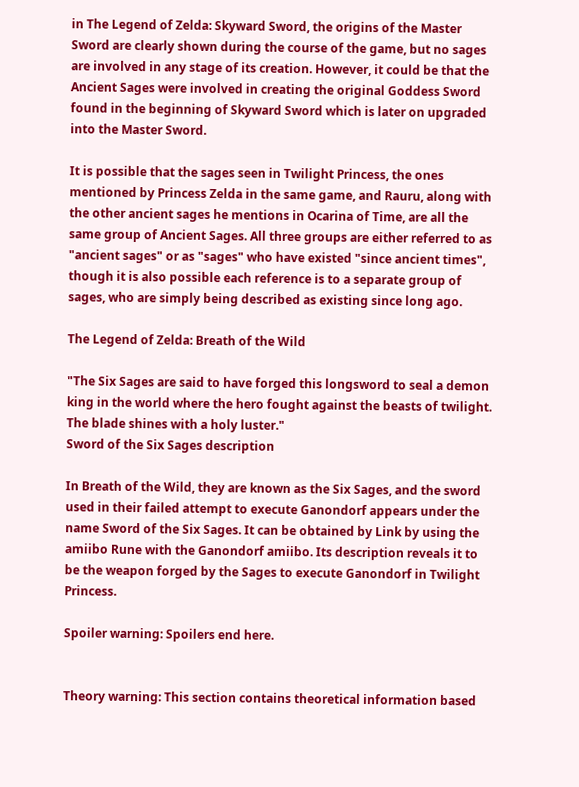in The Legend of Zelda: Skyward Sword, the origins of the Master Sword are clearly shown during the course of the game, but no sages are involved in any stage of its creation. However, it could be that the Ancient Sages were involved in creating the original Goddess Sword found in the beginning of Skyward Sword which is later on upgraded into the Master Sword.

It is possible that the sages seen in Twilight Princess, the ones mentioned by Princess Zelda in the same game, and Rauru, along with the other ancient sages he mentions in Ocarina of Time, are all the same group of Ancient Sages. All three groups are either referred to as "ancient sages" or as "sages" who have existed "since ancient times", though it is also possible each reference is to a separate group of sages, who are simply being described as existing since long ago.

The Legend of Zelda: Breath of the Wild

"The Six Sages are said to have forged this longsword to seal a demon king in the world where the hero fought against the beasts of twilight. The blade shines with a holy luster."
Sword of the Six Sages description

In Breath of the Wild, they are known as the Six Sages, and the sword used in their failed attempt to execute Ganondorf appears under the name Sword of the Six Sages. It can be obtained by Link by using the amiibo Rune with the Ganondorf amiibo. Its description reveals it to be the weapon forged by the Sages to execute Ganondorf in Twilight Princess.

Spoiler warning: Spoilers end here.


Theory warning: This section contains theoretical information based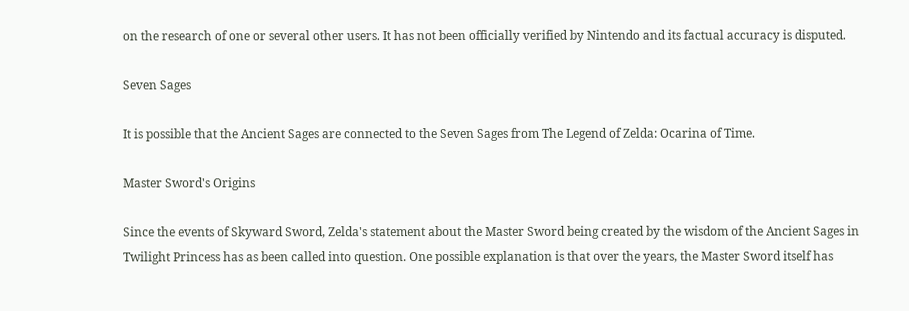on the research of one or several other users. It has not been officially verified by Nintendo and its factual accuracy is disputed.

Seven Sages

It is possible that the Ancient Sages are connected to the Seven Sages from The Legend of Zelda: Ocarina of Time.

Master Sword's Origins

Since the events of Skyward Sword, Zelda's statement about the Master Sword being created by the wisdom of the Ancient Sages in Twilight Princess has as been called into question. One possible explanation is that over the years, the Master Sword itself has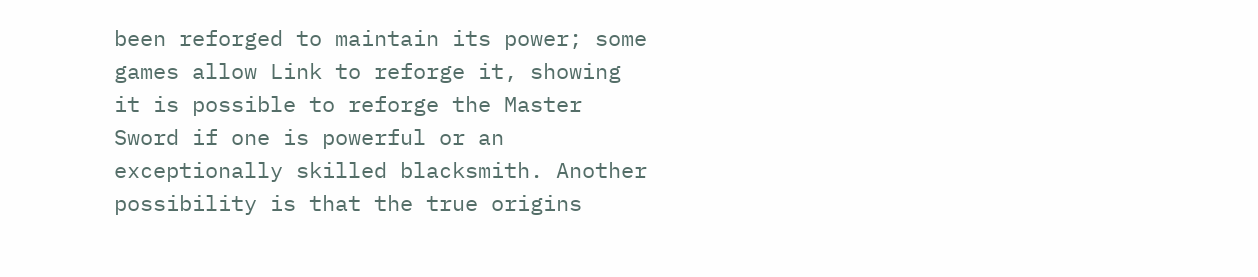been reforged to maintain its power; some games allow Link to reforge it, showing it is possible to reforge the Master Sword if one is powerful or an exceptionally skilled blacksmith. Another possibility is that the true origins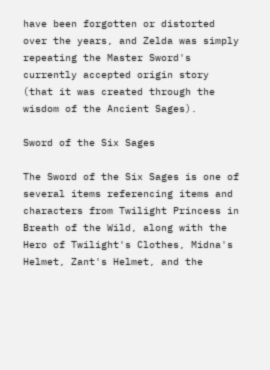have been forgotten or distorted over the years, and Zelda was simply repeating the Master Sword's currently accepted origin story (that it was created through the wisdom of the Ancient Sages).

Sword of the Six Sages

The Sword of the Six Sages is one of several items referencing items and characters from Twilight Princess in Breath of the Wild, along with the Hero of Twilight's Clothes, Midna's Helmet, Zant's Helmet, and the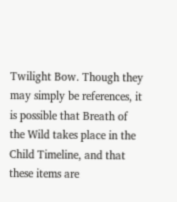Twilight Bow. Though they may simply be references, it is possible that Breath of the Wild takes place in the Child Timeline, and that these items are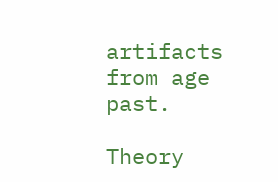artifacts from age past.

Theory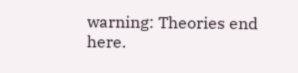warning: Theories end here.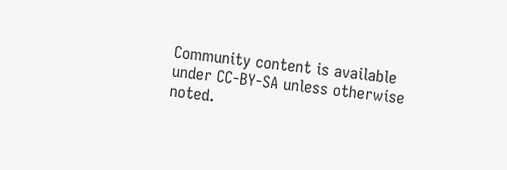Community content is available under CC-BY-SA unless otherwise noted.